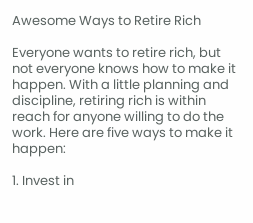Awesome Ways to Retire Rich

Everyone wants to retire rich, but not everyone knows how to make it happen. With a little planning and discipline, retiring rich is within reach for anyone willing to do the work. Here are five ways to make it happen:

1. Invest in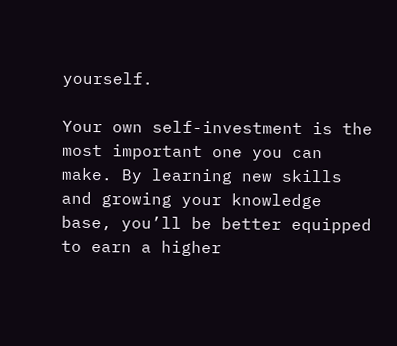yourself.

Your own self-investment is the most important one you can make. By learning new skills and growing your knowledge base, you’ll be better equipped to earn a higher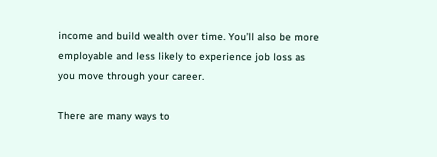income and build wealth over time. You’ll also be more employable and less likely to experience job loss as you move through your career.

There are many ways to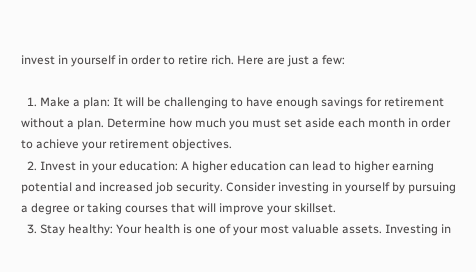invest in yourself in order to retire rich. Here are just a few:

  1. Make a plan: It will be challenging to have enough savings for retirement without a plan. Determine how much you must set aside each month in order to achieve your retirement objectives.
  2. Invest in your education: A higher education can lead to higher earning potential and increased job security. Consider investing in yourself by pursuing a degree or taking courses that will improve your skillset.
  3. Stay healthy: Your health is one of your most valuable assets. Investing in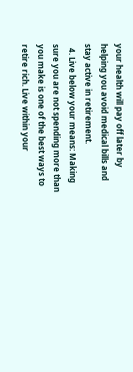your health will pay off later by helping you avoid medical bills and stay active in retirement.
  4. Live below your means: Making sure you are not spending more than you make is one of the best ways to retire rich. Live within your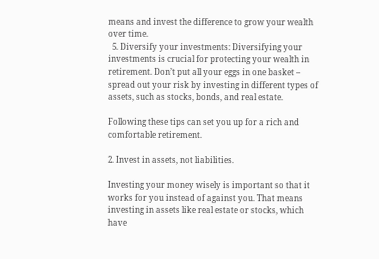means and invest the difference to grow your wealth over time.
  5. Diversify your investments: Diversifying your investments is crucial for protecting your wealth in retirement. Don’t put all your eggs in one basket – spread out your risk by investing in different types of assets, such as stocks, bonds, and real estate.

Following these tips can set you up for a rich and comfortable retirement.

2. Invest in assets, not liabilities.

Investing your money wisely is important so that it works for you instead of against you. That means investing in assets like real estate or stocks, which have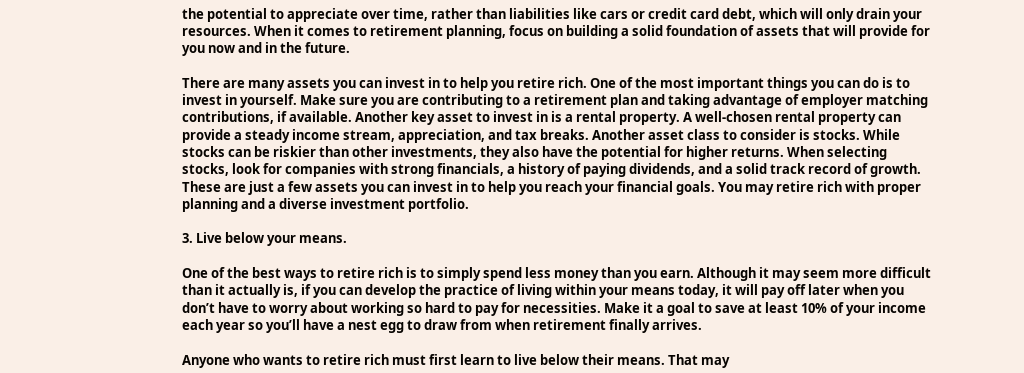the potential to appreciate over time, rather than liabilities like cars or credit card debt, which will only drain your resources. When it comes to retirement planning, focus on building a solid foundation of assets that will provide for you now and in the future.

There are many assets you can invest in to help you retire rich. One of the most important things you can do is to invest in yourself. Make sure you are contributing to a retirement plan and taking advantage of employer matching contributions, if available. Another key asset to invest in is a rental property. A well-chosen rental property can provide a steady income stream, appreciation, and tax breaks. Another asset class to consider is stocks. While stocks can be riskier than other investments, they also have the potential for higher returns. When selecting stocks, look for companies with strong financials, a history of paying dividends, and a solid track record of growth. These are just a few assets you can invest in to help you reach your financial goals. You may retire rich with proper planning and a diverse investment portfolio.

3. Live below your means.

One of the best ways to retire rich is to simply spend less money than you earn. Although it may seem more difficult than it actually is, if you can develop the practice of living within your means today, it will pay off later when you don’t have to worry about working so hard to pay for necessities. Make it a goal to save at least 10% of your income each year so you’ll have a nest egg to draw from when retirement finally arrives.

Anyone who wants to retire rich must first learn to live below their means. That may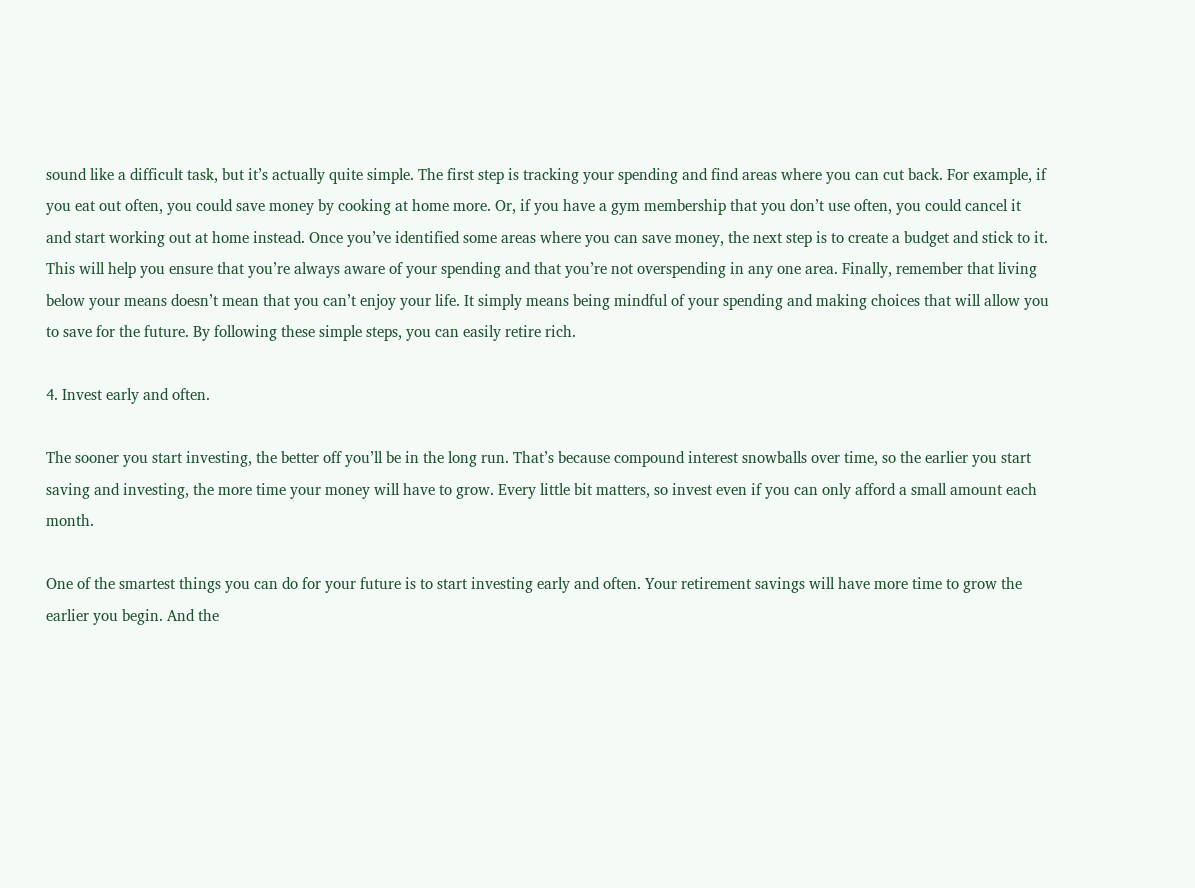sound like a difficult task, but it’s actually quite simple. The first step is tracking your spending and find areas where you can cut back. For example, if you eat out often, you could save money by cooking at home more. Or, if you have a gym membership that you don’t use often, you could cancel it and start working out at home instead. Once you’ve identified some areas where you can save money, the next step is to create a budget and stick to it. This will help you ensure that you’re always aware of your spending and that you’re not overspending in any one area. Finally, remember that living below your means doesn’t mean that you can’t enjoy your life. It simply means being mindful of your spending and making choices that will allow you to save for the future. By following these simple steps, you can easily retire rich.

4. Invest early and often.

The sooner you start investing, the better off you’ll be in the long run. That’s because compound interest snowballs over time, so the earlier you start saving and investing, the more time your money will have to grow. Every little bit matters, so invest even if you can only afford a small amount each month.

One of the smartest things you can do for your future is to start investing early and often. Your retirement savings will have more time to grow the earlier you begin. And the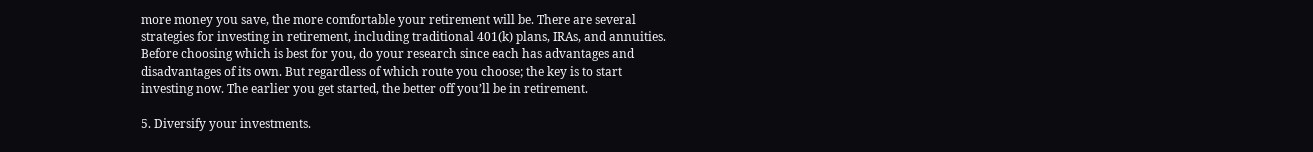more money you save, the more comfortable your retirement will be. There are several strategies for investing in retirement, including traditional 401(k) plans, IRAs, and annuities. Before choosing which is best for you, do your research since each has advantages and disadvantages of its own. But regardless of which route you choose; the key is to start investing now. The earlier you get started, the better off you’ll be in retirement.

5. Diversify your investments.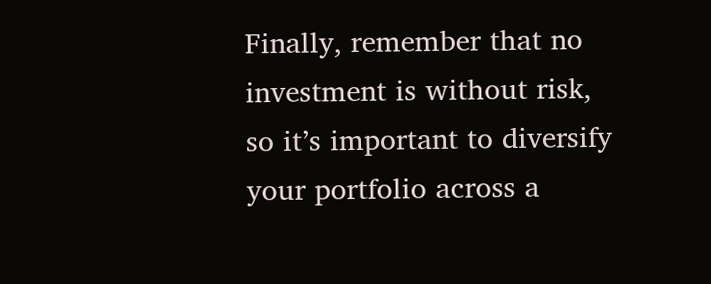Finally, remember that no investment is without risk, so it’s important to diversify your portfolio across a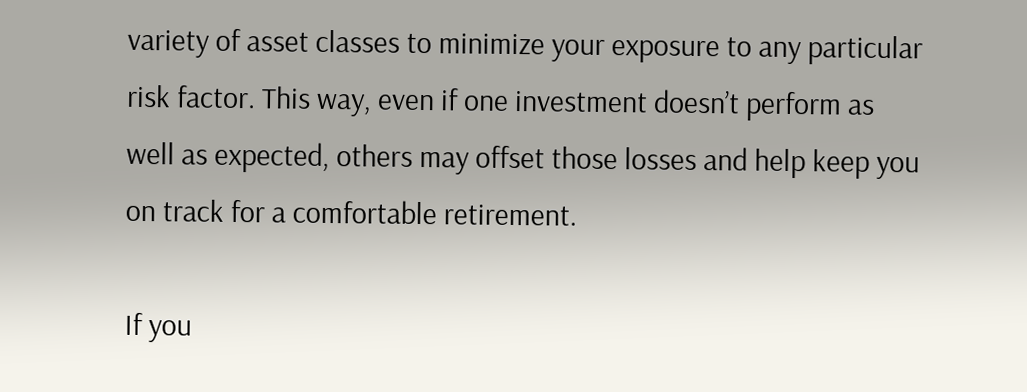variety of asset classes to minimize your exposure to any particular risk factor. This way, even if one investment doesn’t perform as well as expected, others may offset those losses and help keep you on track for a comfortable retirement.

If you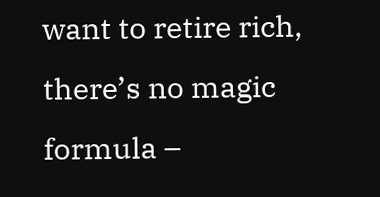want to retire rich, there’s no magic formula –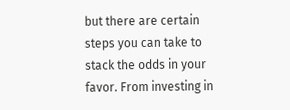but there are certain steps you can take to stack the odds in your favor. From investing in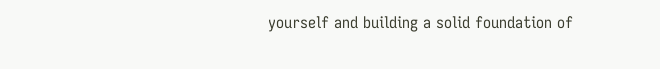yourself and building a solid foundation of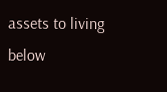assets to living below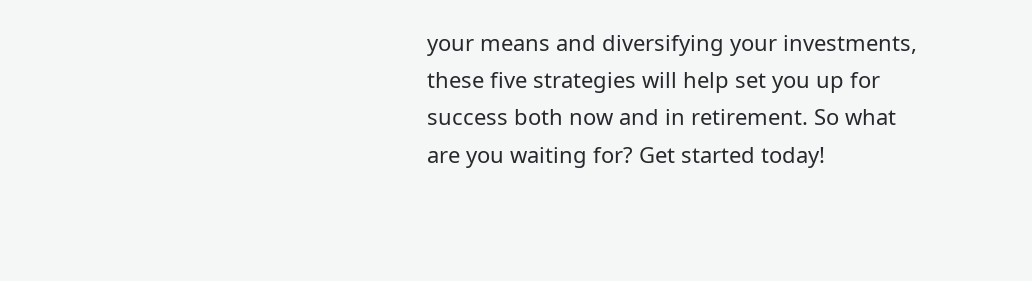your means and diversifying your investments, these five strategies will help set you up for success both now and in retirement. So what are you waiting for? Get started today!